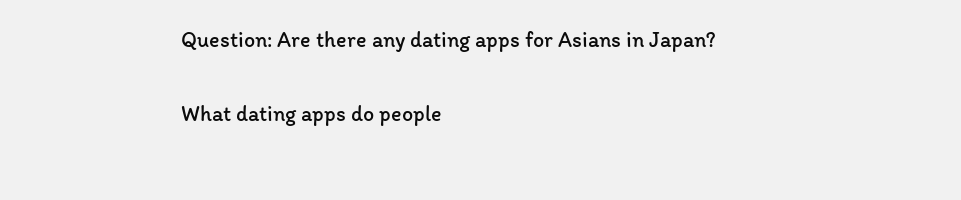Question: Are there any dating apps for Asians in Japan?

What dating apps do people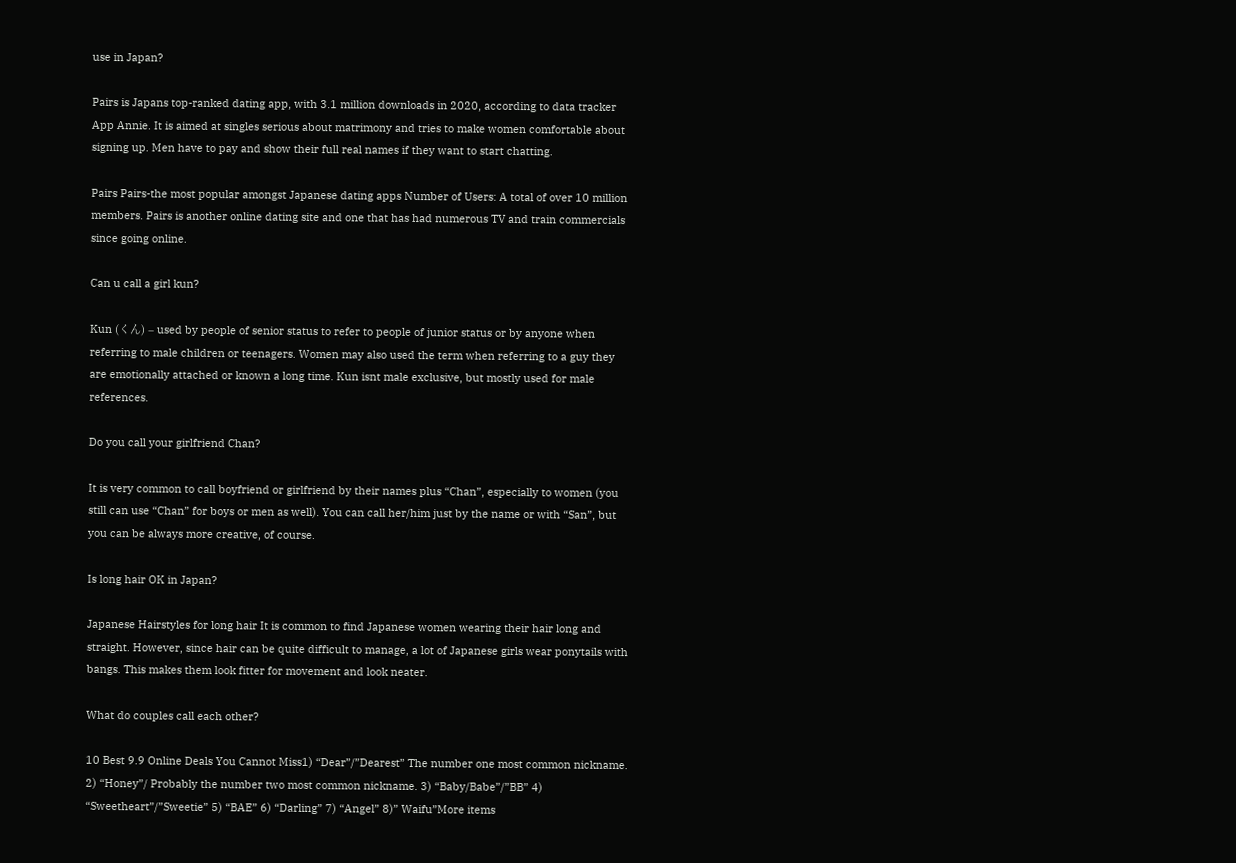use in Japan?

Pairs is Japans top-ranked dating app, with 3.1 million downloads in 2020, according to data tracker App Annie. It is aimed at singles serious about matrimony and tries to make women comfortable about signing up. Men have to pay and show their full real names if they want to start chatting.

Pairs Pairs-the most popular amongst Japanese dating apps Number of Users: A total of over 10 million members. Pairs is another online dating site and one that has had numerous TV and train commercials since going online.

Can u call a girl kun?

Kun (くん) – used by people of senior status to refer to people of junior status or by anyone when referring to male children or teenagers. Women may also used the term when referring to a guy they are emotionally attached or known a long time. Kun isnt male exclusive, but mostly used for male references.

Do you call your girlfriend Chan?

It is very common to call boyfriend or girlfriend by their names plus “Chan”, especially to women (you still can use “Chan” for boys or men as well). You can call her/him just by the name or with “San”, but you can be always more creative, of course.

Is long hair OK in Japan?

Japanese Hairstyles for long hair It is common to find Japanese women wearing their hair long and straight. However, since hair can be quite difficult to manage, a lot of Japanese girls wear ponytails with bangs. This makes them look fitter for movement and look neater.

What do couples call each other?

10 Best 9.9 Online Deals You Cannot Miss1) “Dear”/”Dearest” The number one most common nickname. 2) “Honey”/ Probably the number two most common nickname. 3) “Baby/Babe”/”BB” 4) “Sweetheart”/”Sweetie” 5) “BAE” 6) “Darling” 7) “Angel” 8)” Waifu”More items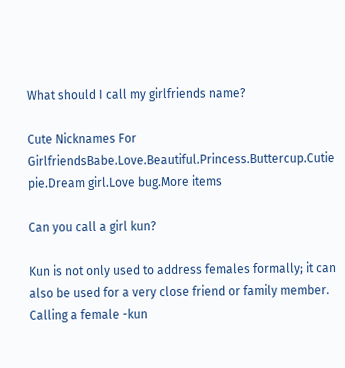What should I call my girlfriends name?

Cute Nicknames For GirlfriendsBabe.Love.Beautiful.Princess.Buttercup.Cutie pie.Dream girl.Love bug.More items

Can you call a girl kun?

Kun is not only used to address females formally; it can also be used for a very close friend or family member. Calling a female -kun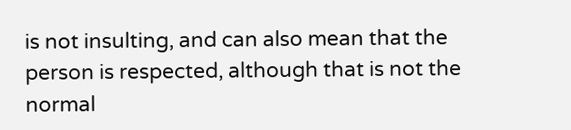is not insulting, and can also mean that the person is respected, although that is not the normal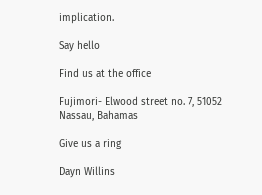implication.

Say hello

Find us at the office

Fujimori- Elwood street no. 7, 51052 Nassau, Bahamas

Give us a ring

Dayn Willins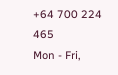+64 700 224 465
Mon - Fri,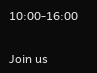10:00-16:00

Join us